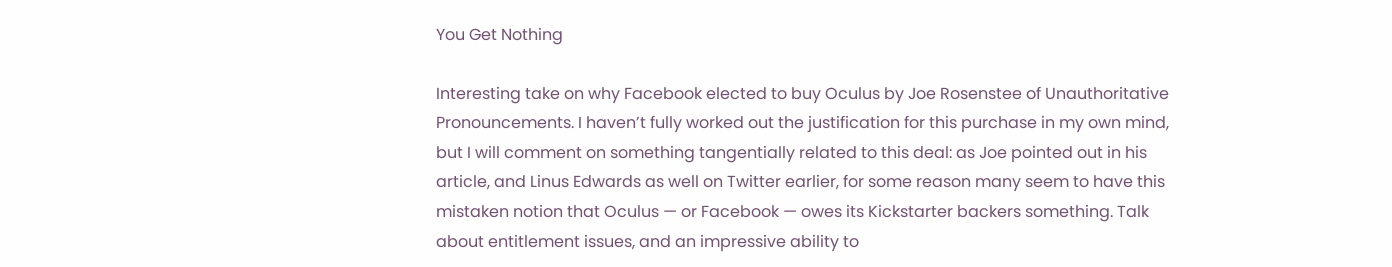You Get Nothing

Interesting take on why Facebook elected to buy Oculus by Joe Rosenstee of Unauthoritative Pronouncements. I haven’t fully worked out the justification for this purchase in my own mind, but I will comment on something tangentially related to this deal: as Joe pointed out in his article, and Linus Edwards as well on Twitter earlier, for some reason many seem to have this mistaken notion that Oculus — or Facebook — owes its Kickstarter backers something. Talk about entitlement issues, and an impressive ability to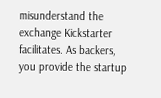misunderstand the exchange Kickstarter facilitates. As backers, you provide the startup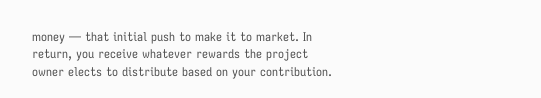money — that initial push to make it to market. In return, you receive whatever rewards the project owner elects to distribute based on your contribution.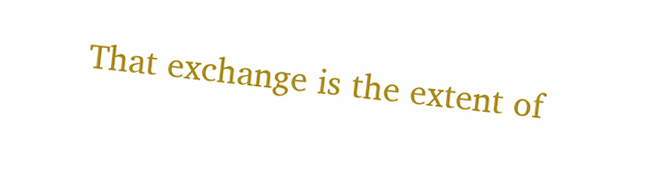That exchange is the extent of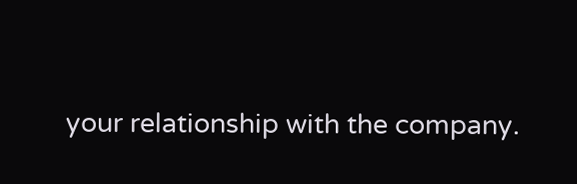your relationship with the company.